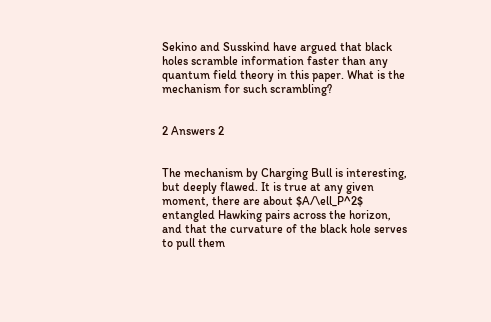Sekino and Susskind have argued that black holes scramble information faster than any quantum field theory in this paper. What is the mechanism for such scrambling?


2 Answers 2


The mechanism by Charging Bull is interesting, but deeply flawed. It is true at any given moment, there are about $A/\ell_P^2$ entangled Hawking pairs across the horizon, and that the curvature of the black hole serves to pull them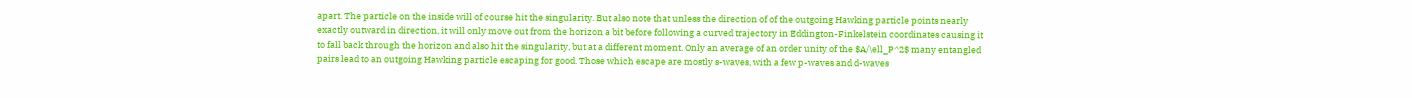apart. The particle on the inside will of course hit the singularity. But also note that unless the direction of of the outgoing Hawking particle points nearly exactly outward in direction, it will only move out from the horizon a bit before following a curved trajectory in Eddington-Finkelstein coordinates causing it to fall back through the horizon and also hit the singularity, but at a different moment. Only an average of an order unity of the $A/\ell_P^2$ many entangled pairs lead to an outgoing Hawking particle escaping for good. Those which escape are mostly s-waves, with a few p-waves and d-waves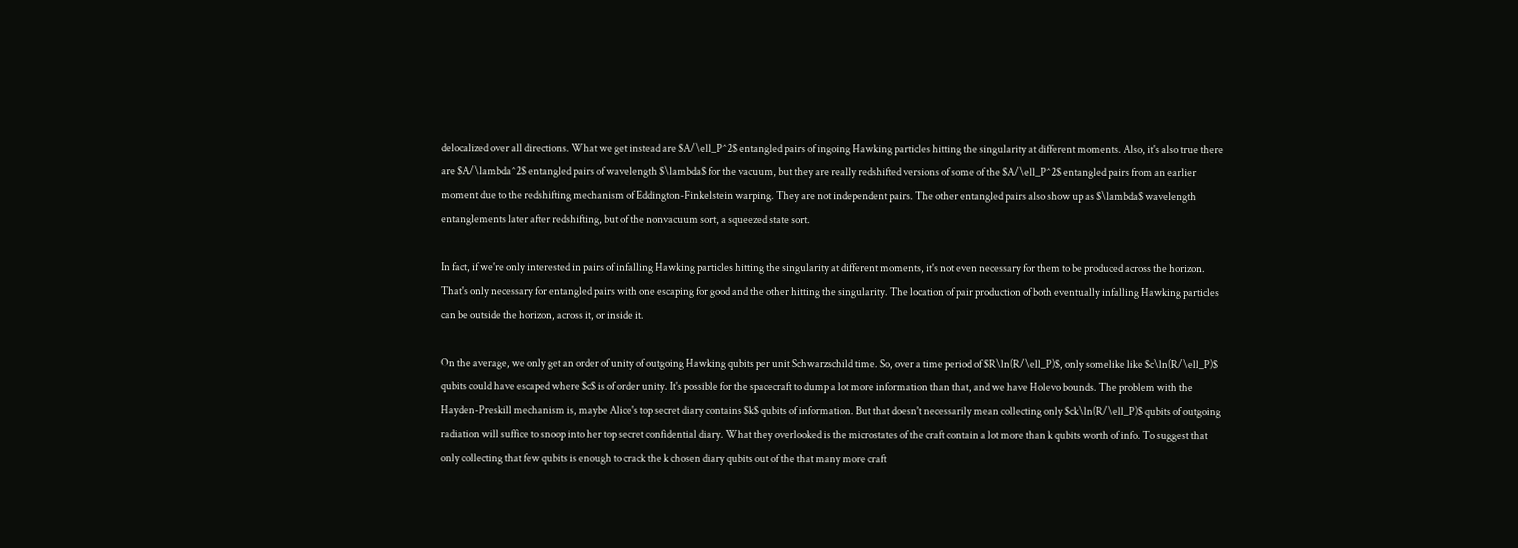delocalized over all directions. What we get instead are $A/\ell_P^2$ entangled pairs of ingoing Hawking particles hitting the singularity at different moments. Also, it's also true there are $A/\lambda^2$ entangled pairs of wavelength $\lambda$ for the vacuum, but they are really redshifted versions of some of the $A/\ell_P^2$ entangled pairs from an earlier moment due to the redshifting mechanism of Eddington-Finkelstein warping. They are not independent pairs. The other entangled pairs also show up as $\lambda$ wavelength entanglements later after redshifting, but of the nonvacuum sort, a squeezed state sort.

In fact, if we're only interested in pairs of infalling Hawking particles hitting the singularity at different moments, it's not even necessary for them to be produced across the horizon. That's only necessary for entangled pairs with one escaping for good and the other hitting the singularity. The location of pair production of both eventually infalling Hawking particles can be outside the horizon, across it, or inside it.

On the average, we only get an order of unity of outgoing Hawking qubits per unit Schwarzschild time. So, over a time period of $R\ln(R/\ell_P)$, only somelike like $c\ln(R/\ell_P)$ qubits could have escaped where $c$ is of order unity. It's possible for the spacecraft to dump a lot more information than that, and we have Holevo bounds. The problem with the Hayden-Preskill mechanism is, maybe Alice's top secret diary contains $k$ qubits of information. But that doesn't necessarily mean collecting only $ck\ln(R/\ell_P)$ qubits of outgoing radiation will suffice to snoop into her top secret confidential diary. What they overlooked is the microstates of the craft contain a lot more than k qubits worth of info. To suggest that only collecting that few qubits is enough to crack the k chosen diary qubits out of the that many more craft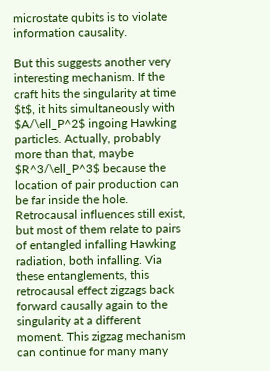microstate qubits is to violate information causality.

But this suggests another very interesting mechanism. If the craft hits the singularity at time $t$, it hits simultaneously with $A/\ell_P^2$ ingoing Hawking particles. Actually, probably more than that, maybe $R^3/\ell_P^3$ because the location of pair production can be far inside the hole. Retrocausal influences still exist, but most of them relate to pairs of entangled infalling Hawking radiation, both infalling. Via these entanglements, this retrocausal effect zigzags back forward causally again to the singularity at a different moment. This zigzag mechanism can continue for many many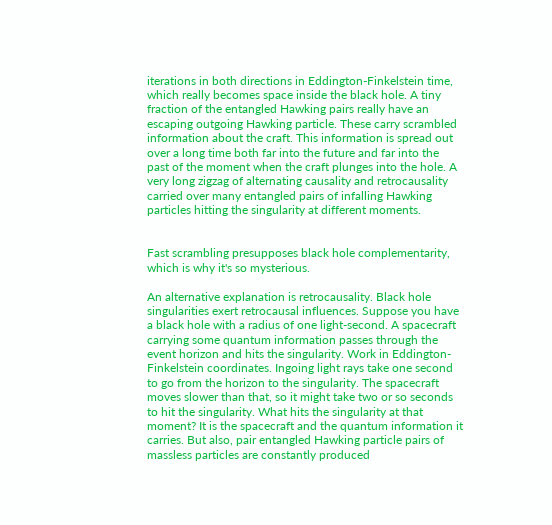iterations in both directions in Eddington-Finkelstein time, which really becomes space inside the black hole. A tiny fraction of the entangled Hawking pairs really have an escaping outgoing Hawking particle. These carry scrambled information about the craft. This information is spread out over a long time both far into the future and far into the past of the moment when the craft plunges into the hole. A very long zigzag of alternating causality and retrocausality carried over many entangled pairs of infalling Hawking particles hitting the singularity at different moments.


Fast scrambling presupposes black hole complementarity, which is why it's so mysterious.

An alternative explanation is retrocausality. Black hole singularities exert retrocausal influences. Suppose you have a black hole with a radius of one light-second. A spacecraft carrying some quantum information passes through the event horizon and hits the singularity. Work in Eddington-Finkelstein coordinates. Ingoing light rays take one second to go from the horizon to the singularity. The spacecraft moves slower than that, so it might take two or so seconds to hit the singularity. What hits the singularity at that moment? It is the spacecraft and the quantum information it carries. But also, pair entangled Hawking particle pairs of massless particles are constantly produced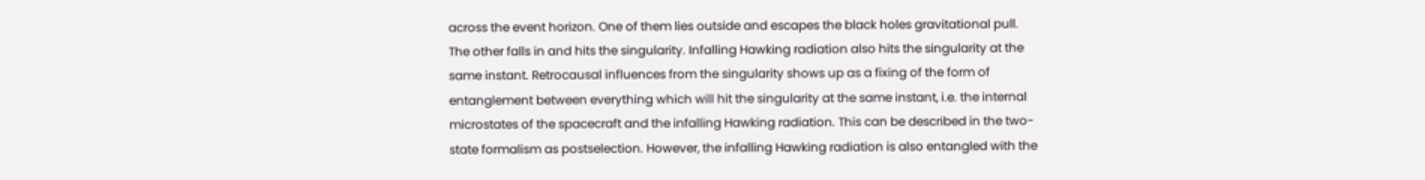across the event horizon. One of them lies outside and escapes the black holes gravitational pull. The other falls in and hits the singularity. Infalling Hawking radiation also hits the singularity at the same instant. Retrocausal influences from the singularity shows up as a fixing of the form of entanglement between everything which will hit the singularity at the same instant, i.e. the internal microstates of the spacecraft and the infalling Hawking radiation. This can be described in the two-state formalism as postselection. However, the infalling Hawking radiation is also entangled with the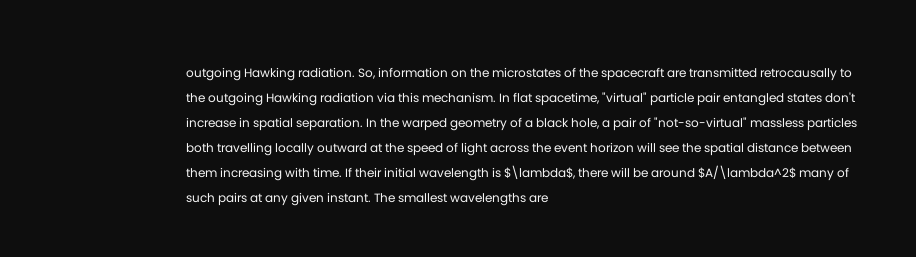outgoing Hawking radiation. So, information on the microstates of the spacecraft are transmitted retrocausally to the outgoing Hawking radiation via this mechanism. In flat spacetime, "virtual" particle pair entangled states don't increase in spatial separation. In the warped geometry of a black hole, a pair of "not-so-virtual" massless particles both travelling locally outward at the speed of light across the event horizon will see the spatial distance between them increasing with time. If their initial wavelength is $\lambda$, there will be around $A/\lambda^2$ many of such pairs at any given instant. The smallest wavelengths are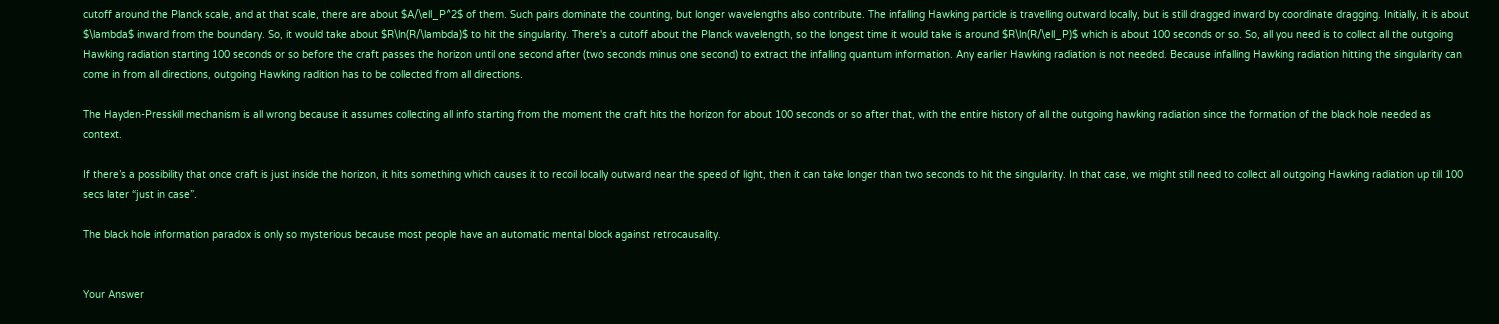cutoff around the Planck scale, and at that scale, there are about $A/\ell_P^2$ of them. Such pairs dominate the counting, but longer wavelengths also contribute. The infalling Hawking particle is travelling outward locally, but is still dragged inward by coordinate dragging. Initially, it is about $\lambda$ inward from the boundary. So, it would take about $R\ln(R/\lambda)$ to hit the singularity. There's a cutoff about the Planck wavelength, so the longest time it would take is around $R\ln(R/\ell_P)$ which is about 100 seconds or so. So, all you need is to collect all the outgoing Hawking radiation starting 100 seconds or so before the craft passes the horizon until one second after (two seconds minus one second) to extract the infalling quantum information. Any earlier Hawking radiation is not needed. Because infalling Hawking radiation hitting the singularity can come in from all directions, outgoing Hawking radition has to be collected from all directions.

The Hayden-Presskill mechanism is all wrong because it assumes collecting all info starting from the moment the craft hits the horizon for about 100 seconds or so after that, with the entire history of all the outgoing hawking radiation since the formation of the black hole needed as context.

If there’s a possibility that once craft is just inside the horizon, it hits something which causes it to recoil locally outward near the speed of light, then it can take longer than two seconds to hit the singularity. In that case, we might still need to collect all outgoing Hawking radiation up till 100 secs later “just in case”.

The black hole information paradox is only so mysterious because most people have an automatic mental block against retrocausality.


Your Answer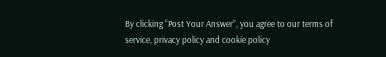By clicking “Post Your Answer”, you agree to our terms of service, privacy policy and cookie policy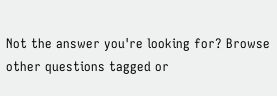Not the answer you're looking for? Browse other questions tagged or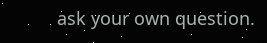ask your own question.